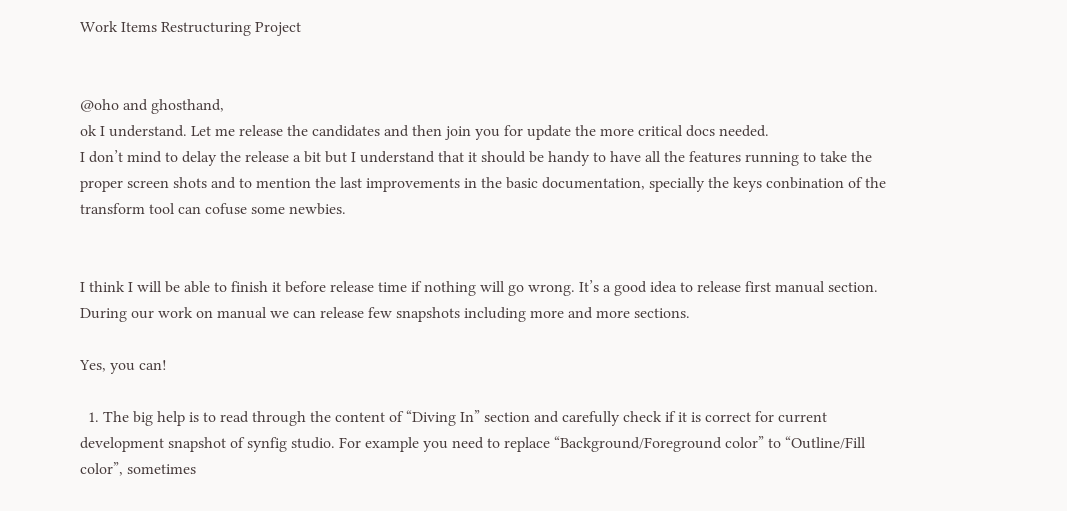Work Items Restructuring Project


@oho and ghosthand,
ok I understand. Let me release the candidates and then join you for update the more critical docs needed.
I don’t mind to delay the release a bit but I understand that it should be handy to have all the features running to take the proper screen shots and to mention the last improvements in the basic documentation, specially the keys conbination of the transform tool can cofuse some newbies.


I think I will be able to finish it before release time if nothing will go wrong. It’s a good idea to release first manual section. During our work on manual we can release few snapshots including more and more sections.

Yes, you can!

  1. The big help is to read through the content of “Diving In” section and carefully check if it is correct for current development snapshot of synfig studio. For example you need to replace “Background/Foreground color” to “Outline/Fill color”, sometimes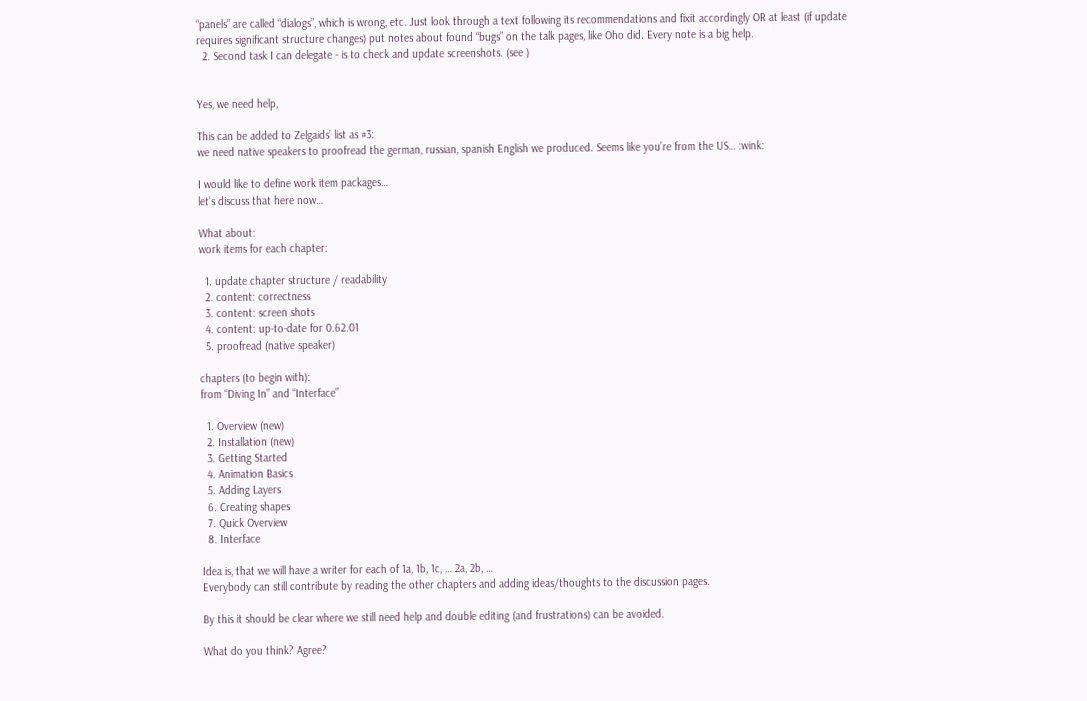“panels” are called “dialogs”, which is wrong, etc. Just look through a text following its recommendations and fixit accordingly OR at least (if update requires significant structure changes) put notes about found “bugs” on the talk pages, like Oho did. Every note is a big help.
  2. Second task I can delegate - is to check and update screenshots. (see )


Yes, we need help,

This can be added to Zelgaids’ list as #3:
we need native speakers to proofread the german, russian, spanish English we produced. Seems like you’re from the US… :wink:

I would like to define work item packages…
let’s discuss that here now…

What about:
work items for each chapter:

  1. update chapter structure / readability
  2. content: correctness
  3. content: screen shots
  4. content: up-to-date for 0.62.01
  5. proofread (native speaker)

chapters (to begin with):
from “Diving In” and “Interface”

  1. Overview (new)
  2. Installation (new)
  3. Getting Started
  4. Animation Basics
  5. Adding Layers
  6. Creating shapes
  7. Quick Overview
  8. Interface

Idea is, that we will have a writer for each of 1a, 1b, 1c, … 2a, 2b, …
Everybody can still contribute by reading the other chapters and adding ideas/thoughts to the discussion pages.

By this it should be clear where we still need help and double editing (and frustrations) can be avoided.

What do you think? Agree?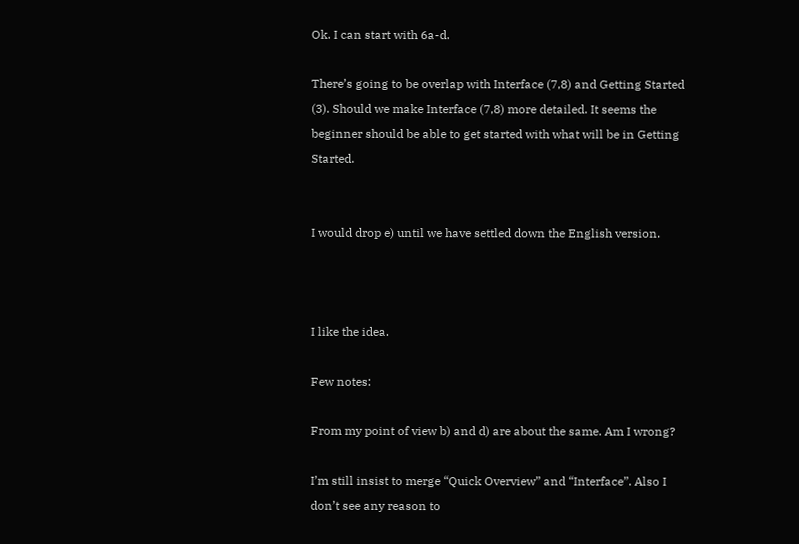Ok. I can start with 6a-d.

There’s going to be overlap with Interface (7,8) and Getting Started (3). Should we make Interface (7,8) more detailed. It seems the beginner should be able to get started with what will be in Getting Started.


I would drop e) until we have settled down the English version.



I like the idea.

Few notes:

From my point of view b) and d) are about the same. Am I wrong?

I’m still insist to merge “Quick Overview” and “Interface”. Also I don’t see any reason to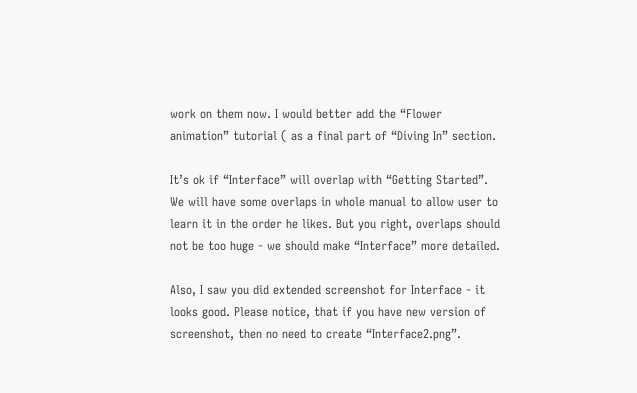work on them now. I would better add the “Flower animation” tutorial ( as a final part of “Diving In” section.

It’s ok if “Interface” will overlap with “Getting Started”. We will have some overlaps in whole manual to allow user to learn it in the order he likes. But you right, overlaps should not be too huge - we should make “Interface” more detailed.

Also, I saw you did extended screenshot for Interface - it looks good. Please notice, that if you have new version of screenshot, then no need to create “Interface2.png”.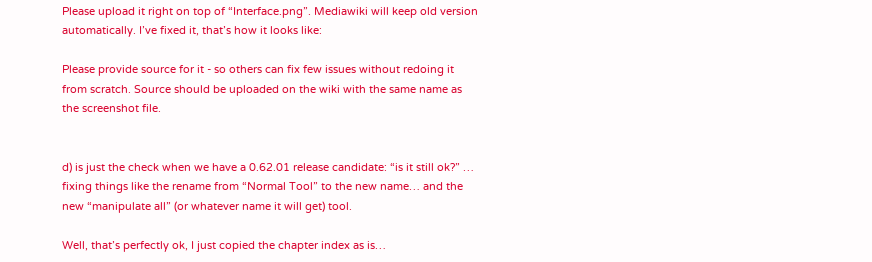Please upload it right on top of “Interface.png”. Mediawiki will keep old version automatically. I’ve fixed it, that’s how it looks like:

Please provide source for it - so others can fix few issues without redoing it from scratch. Source should be uploaded on the wiki with the same name as the screenshot file.


d) is just the check when we have a 0.62.01 release candidate: “is it still ok?” … fixing things like the rename from “Normal Tool” to the new name… and the new “manipulate all” (or whatever name it will get) tool.

Well, that’s perfectly ok, I just copied the chapter index as is…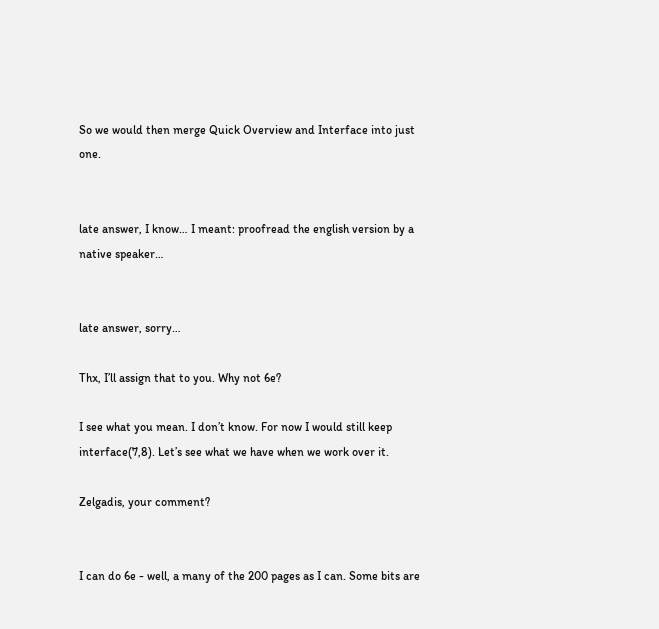So we would then merge Quick Overview and Interface into just one.


late answer, I know… I meant: proofread the english version by a native speaker…


late answer, sorry…

Thx, I’ll assign that to you. Why not 6e?

I see what you mean. I don’t know. For now I would still keep interface(7,8). Let’s see what we have when we work over it.

Zelgadis, your comment?


I can do 6e - well, a many of the 200 pages as I can. Some bits are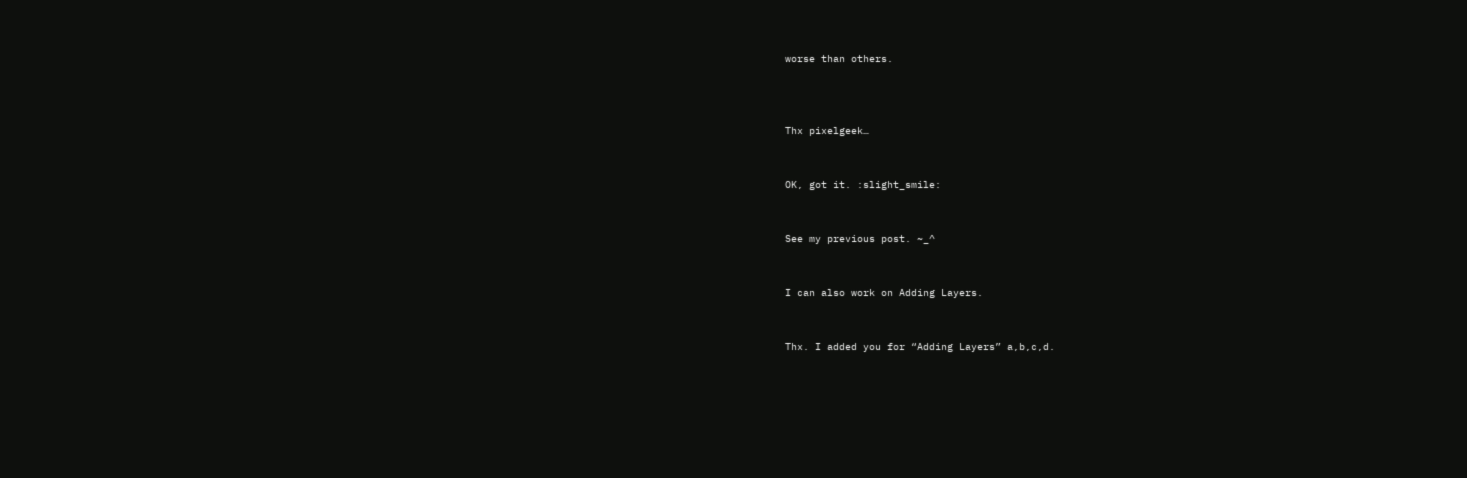worse than others.



Thx pixelgeek…


OK, got it. :slight_smile:


See my previous post. ~_^


I can also work on Adding Layers.


Thx. I added you for “Adding Layers” a,b,c,d.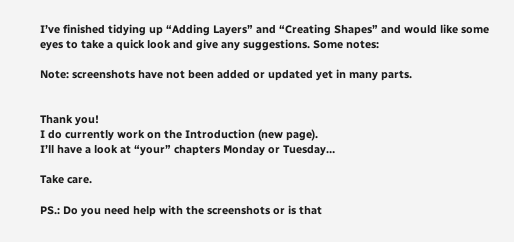I’ve finished tidying up “Adding Layers” and “Creating Shapes” and would like some eyes to take a quick look and give any suggestions. Some notes:

Note: screenshots have not been added or updated yet in many parts.


Thank you!
I do currently work on the Introduction (new page).
I’ll have a look at “your” chapters Monday or Tuesday…

Take care.

PS.: Do you need help with the screenshots or is that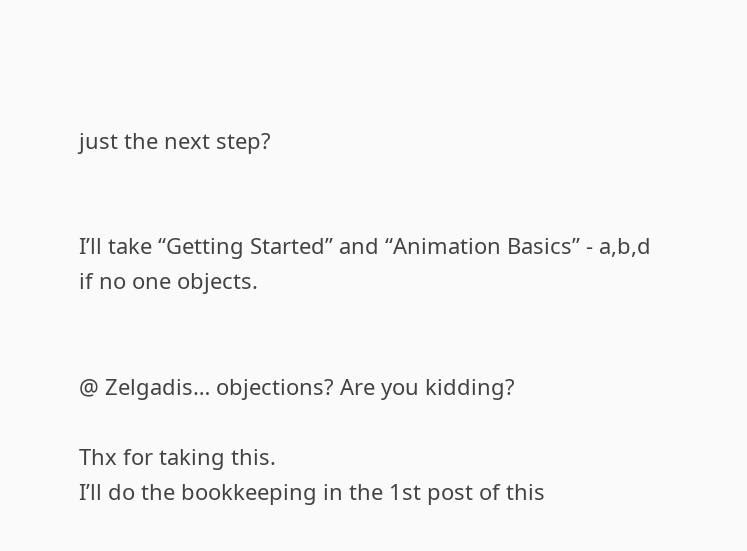just the next step?


I’ll take “Getting Started” and “Animation Basics” - a,b,d if no one objects.


@ Zelgadis… objections? Are you kidding?

Thx for taking this.
I’ll do the bookkeeping in the 1st post of this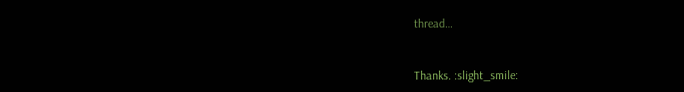thread…


Thanks. :slight_smile: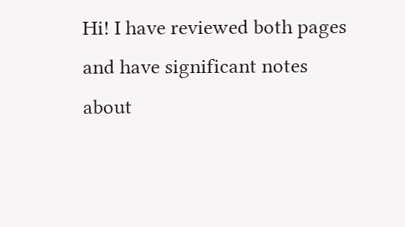Hi! I have reviewed both pages and have significant notes about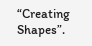“Creating Shapes”.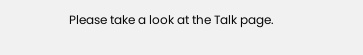Please take a look at the Talk page.